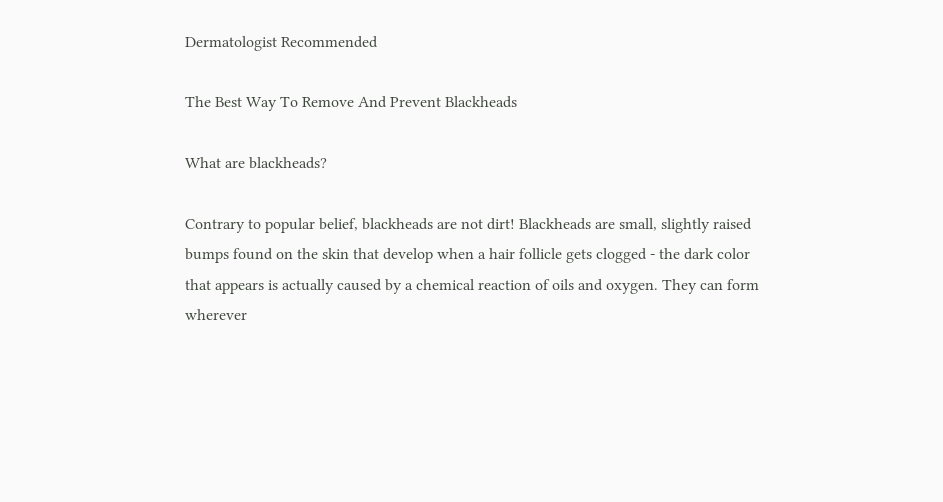Dermatologist Recommended

The Best Way To Remove And Prevent Blackheads

What are blackheads?

Contrary to popular belief, blackheads are not dirt! Blackheads are small, slightly raised bumps found on the skin that develop when a hair follicle gets clogged - the dark color that appears is actually caused by a chemical reaction of oils and oxygen. They can form wherever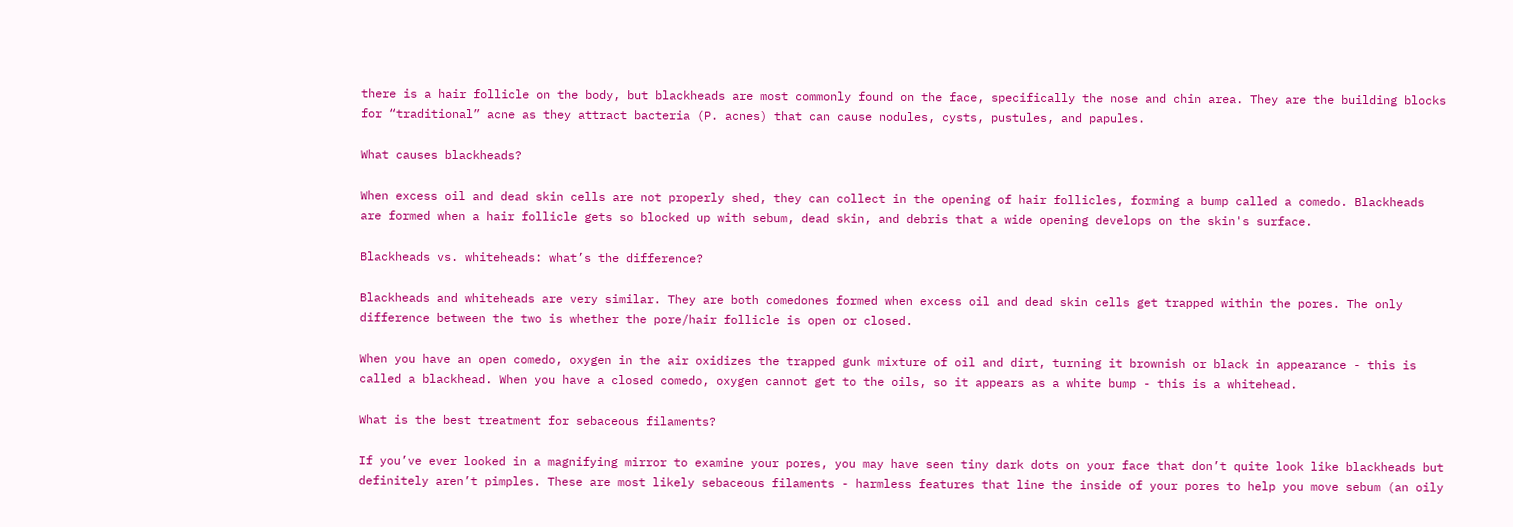there is a hair follicle on the body, but blackheads are most commonly found on the face, specifically the nose and chin area. They are the building blocks for “traditional” acne as they attract bacteria (P. acnes) that can cause nodules, cysts, pustules, and papules.

What causes blackheads?

When excess oil and dead skin cells are not properly shed, they can collect in the opening of hair follicles, forming a bump called a comedo. Blackheads are formed when a hair follicle gets so blocked up with sebum, dead skin, and debris that a wide opening develops on the skin's surface.

Blackheads vs. whiteheads: what’s the difference?

Blackheads and whiteheads are very similar. They are both comedones formed when excess oil and dead skin cells get trapped within the pores. The only difference between the two is whether the pore/hair follicle is open or closed.

When you have an open comedo, oxygen in the air oxidizes the trapped gunk mixture of oil and dirt, turning it brownish or black in appearance - this is called a blackhead. When you have a closed comedo, oxygen cannot get to the oils, so it appears as a white bump - this is a whitehead.

What is the best treatment for sebaceous filaments?

If you’ve ever looked in a magnifying mirror to examine your pores, you may have seen tiny dark dots on your face that don’t quite look like blackheads but definitely aren’t pimples. These are most likely sebaceous filaments - harmless features that line the inside of your pores to help you move sebum (an oily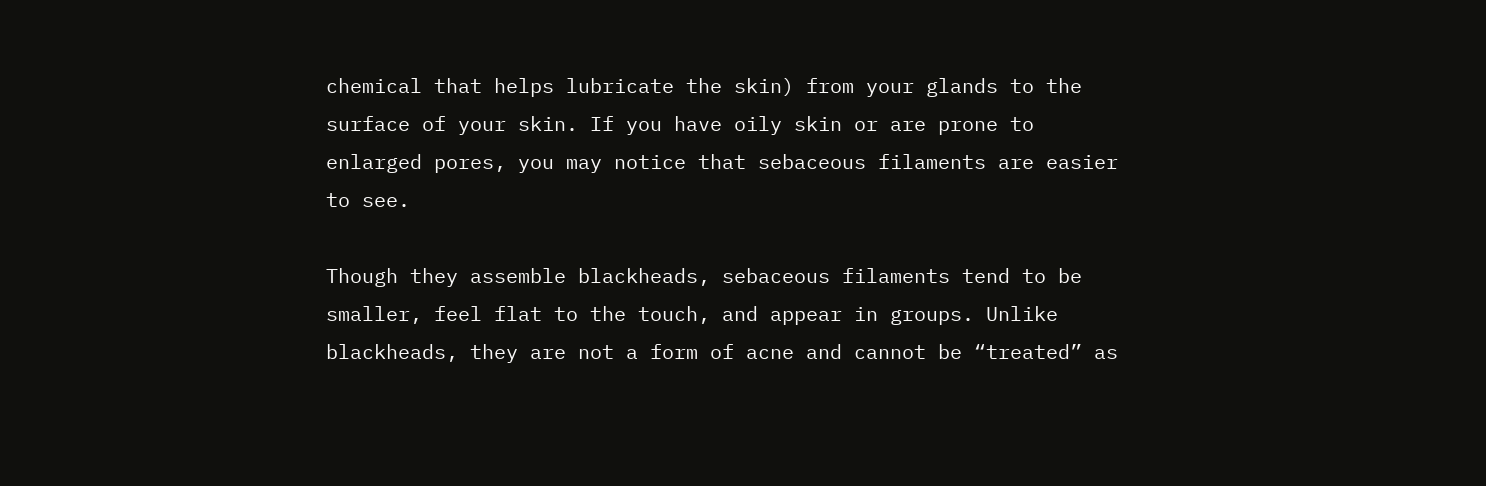chemical that helps lubricate the skin) from your glands to the surface of your skin. If you have oily skin or are prone to enlarged pores, you may notice that sebaceous filaments are easier to see.

Though they assemble blackheads, sebaceous filaments tend to be smaller, feel flat to the touch, and appear in groups. Unlike blackheads, they are not a form of acne and cannot be “treated” as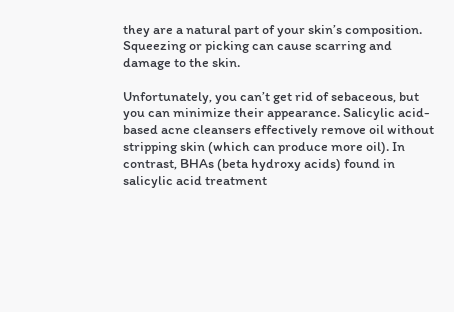they are a natural part of your skin’s composition. Squeezing or picking can cause scarring and damage to the skin.

Unfortunately, you can’t get rid of sebaceous, but you can minimize their appearance. Salicylic acid-based acne cleansers effectively remove oil without stripping skin (which can produce more oil). In contrast, BHAs (beta hydroxy acids) found in salicylic acid treatment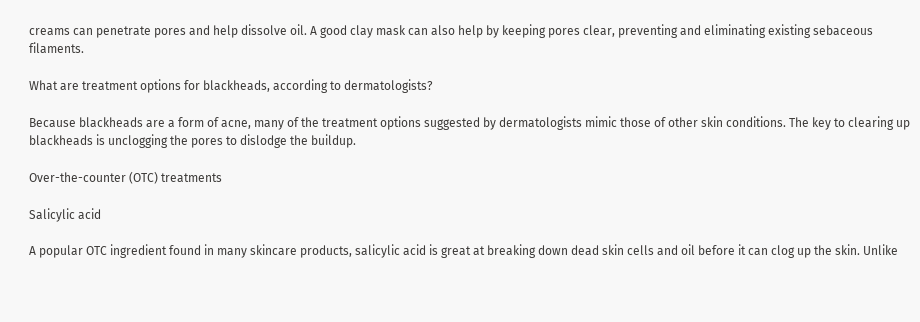creams can penetrate pores and help dissolve oil. A good clay mask can also help by keeping pores clear, preventing and eliminating existing sebaceous filaments.

What are treatment options for blackheads, according to dermatologists?

Because blackheads are a form of acne, many of the treatment options suggested by dermatologists mimic those of other skin conditions. The key to clearing up blackheads is unclogging the pores to dislodge the buildup.

Over-the-counter (OTC) treatments

Salicylic acid

A popular OTC ingredient found in many skincare products, salicylic acid is great at breaking down dead skin cells and oil before it can clog up the skin. Unlike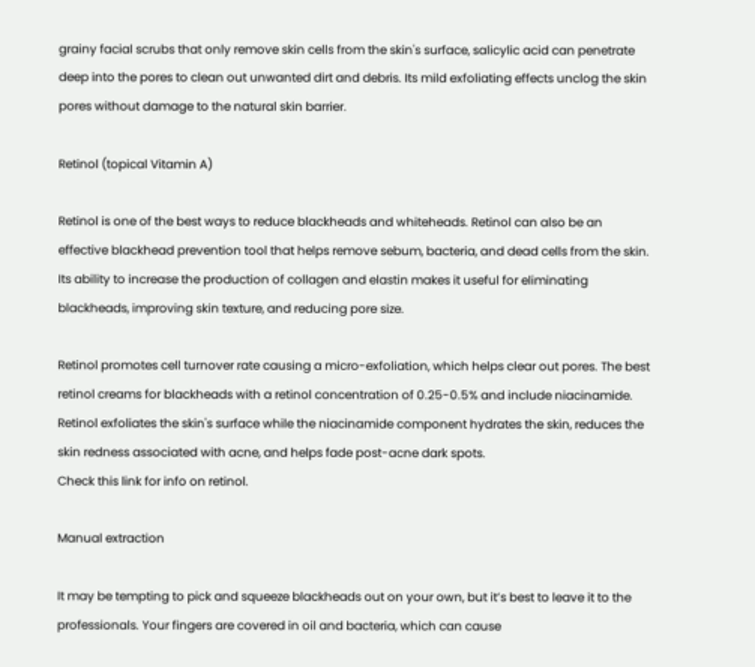grainy facial scrubs that only remove skin cells from the skin's surface, salicylic acid can penetrate deep into the pores to clean out unwanted dirt and debris. Its mild exfoliating effects unclog the skin pores without damage to the natural skin barrier.

Retinol (topical Vitamin A)

Retinol is one of the best ways to reduce blackheads and whiteheads. Retinol can also be an effective blackhead prevention tool that helps remove sebum, bacteria, and dead cells from the skin. Its ability to increase the production of collagen and elastin makes it useful for eliminating blackheads, improving skin texture, and reducing pore size.

Retinol promotes cell turnover rate causing a micro-exfoliation, which helps clear out pores. The best retinol creams for blackheads with a retinol concentration of 0.25-0.5% and include niacinamide. Retinol exfoliates the skin's surface while the niacinamide component hydrates the skin, reduces the skin redness associated with acne, and helps fade post-acne dark spots.
Check this link for info on retinol.

Manual extraction

It may be tempting to pick and squeeze blackheads out on your own, but it’s best to leave it to the professionals. Your fingers are covered in oil and bacteria, which can cause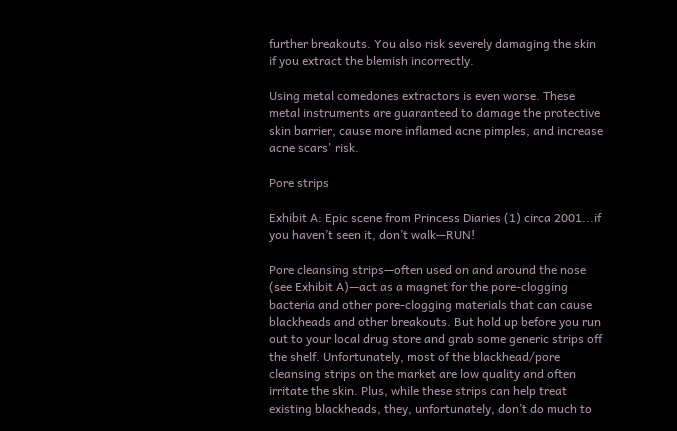further breakouts. You also risk severely damaging the skin if you extract the blemish incorrectly.

Using metal comedones extractors is even worse. These metal instruments are guaranteed to damage the protective skin barrier, cause more inflamed acne pimples, and increase acne scars' risk.

Pore strips

Exhibit A: Epic scene from Princess Diaries (1) circa 2001...if you haven’t seen it, don’t walk—RUN!

Pore cleansing strips—often used on and around the nose (see Exhibit A)—act as a magnet for the pore-clogging bacteria and other pore-clogging materials that can cause blackheads and other breakouts. But hold up before you run out to your local drug store and grab some generic strips off the shelf. Unfortunately, most of the blackhead/pore cleansing strips on the market are low quality and often irritate the skin. Plus, while these strips can help treat existing blackheads, they, unfortunately, don’t do much to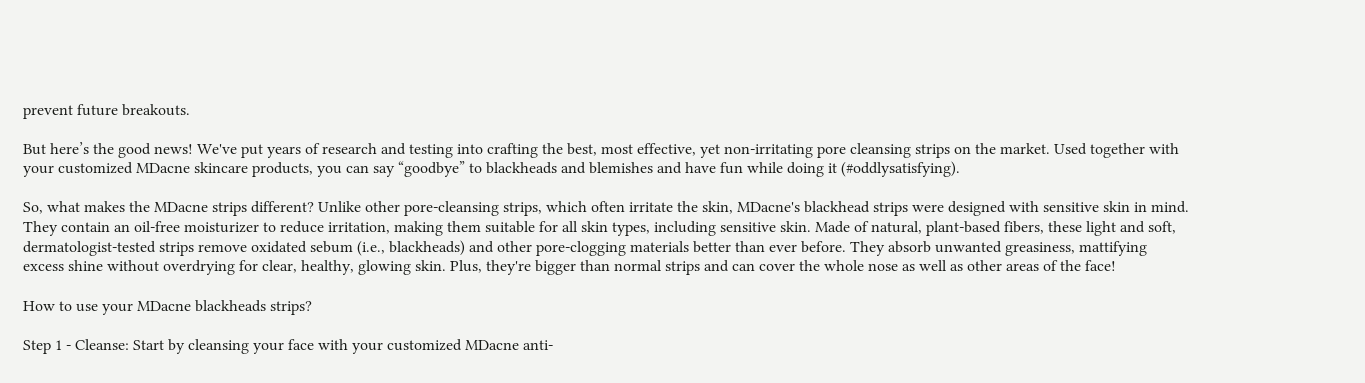prevent future breakouts.

But here’s the good news! We've put years of research and testing into crafting the best, most effective, yet non-irritating pore cleansing strips on the market. Used together with your customized MDacne skincare products, you can say “goodbye” to blackheads and blemishes and have fun while doing it (#oddlysatisfying).

So, what makes the MDacne strips different? Unlike other pore-cleansing strips, which often irritate the skin, MDacne's blackhead strips were designed with sensitive skin in mind. They contain an oil-free moisturizer to reduce irritation, making them suitable for all skin types, including sensitive skin. Made of natural, plant-based fibers, these light and soft, dermatologist-tested strips remove oxidated sebum (i.e., blackheads) and other pore-clogging materials better than ever before. They absorb unwanted greasiness, mattifying excess shine without overdrying for clear, healthy, glowing skin. Plus, they're bigger than normal strips and can cover the whole nose as well as other areas of the face!

How to use your MDacne blackheads strips?

Step 1 - Cleanse: Start by cleansing your face with your customized MDacne anti-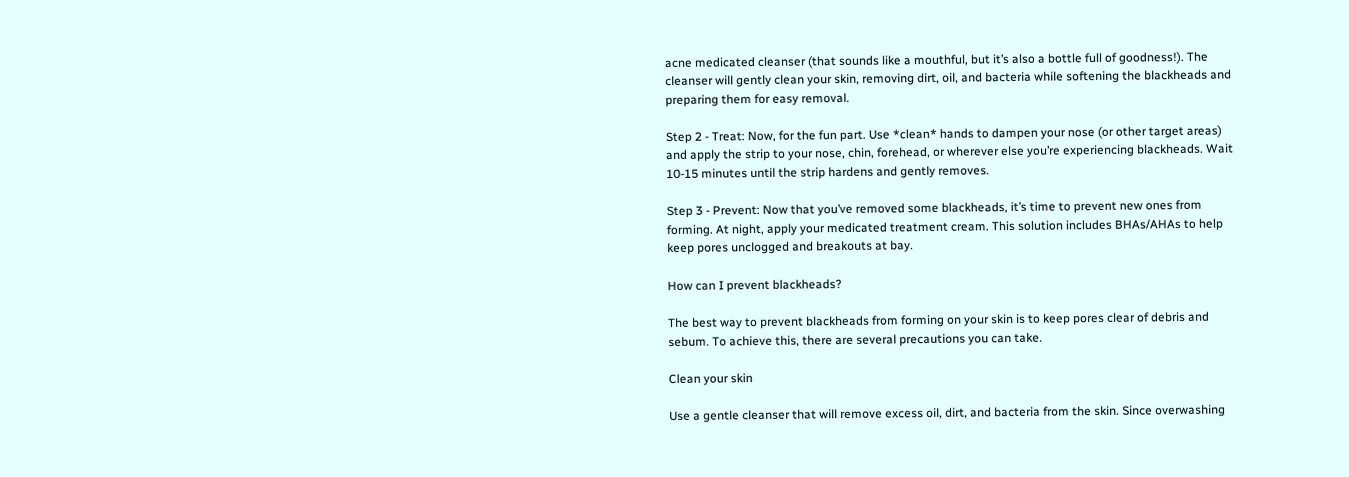acne medicated cleanser (that sounds like a mouthful, but it’s also a bottle full of goodness!). The cleanser will gently clean your skin, removing dirt, oil, and bacteria while softening the blackheads and preparing them for easy removal.

Step 2 - Treat: Now, for the fun part. Use *clean* hands to dampen your nose (or other target areas) and apply the strip to your nose, chin, forehead, or wherever else you’re experiencing blackheads. Wait 10-15 minutes until the strip hardens and gently removes.

Step 3 - Prevent: Now that you’ve removed some blackheads, it’s time to prevent new ones from forming. At night, apply your medicated treatment cream. This solution includes BHAs/AHAs to help keep pores unclogged and breakouts at bay.

How can I prevent blackheads?

The best way to prevent blackheads from forming on your skin is to keep pores clear of debris and sebum. To achieve this, there are several precautions you can take.

Clean your skin

Use a gentle cleanser that will remove excess oil, dirt, and bacteria from the skin. Since overwashing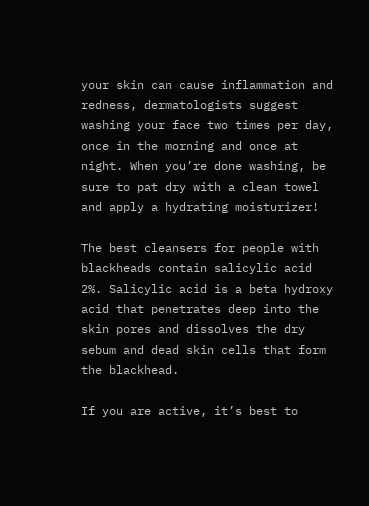your skin can cause inflammation and redness, dermatologists suggest washing your face two times per day, once in the morning and once at night. When you’re done washing, be sure to pat dry with a clean towel and apply a hydrating moisturizer!

The best cleansers for people with blackheads contain salicylic acid 2%. Salicylic acid is a beta hydroxy acid that penetrates deep into the skin pores and dissolves the dry sebum and dead skin cells that form the blackhead.

If you are active, it’s best to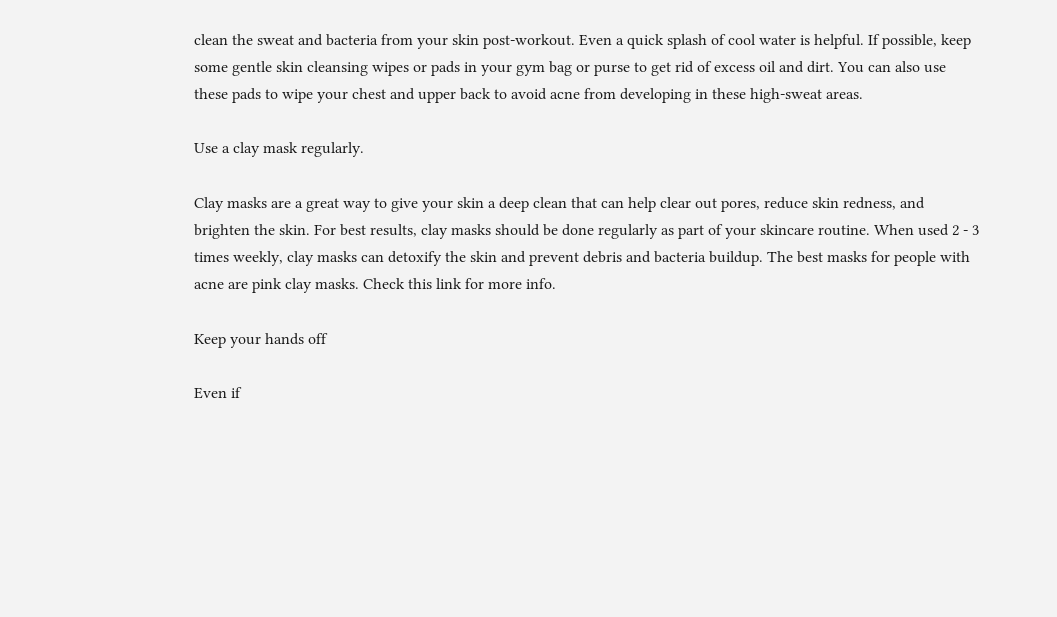clean the sweat and bacteria from your skin post-workout. Even a quick splash of cool water is helpful. If possible, keep some gentle skin cleansing wipes or pads in your gym bag or purse to get rid of excess oil and dirt. You can also use these pads to wipe your chest and upper back to avoid acne from developing in these high-sweat areas.

Use a clay mask regularly.

Clay masks are a great way to give your skin a deep clean that can help clear out pores, reduce skin redness, and brighten the skin. For best results, clay masks should be done regularly as part of your skincare routine. When used 2 - 3 times weekly, clay masks can detoxify the skin and prevent debris and bacteria buildup. The best masks for people with acne are pink clay masks. Check this link for more info.

Keep your hands off

Even if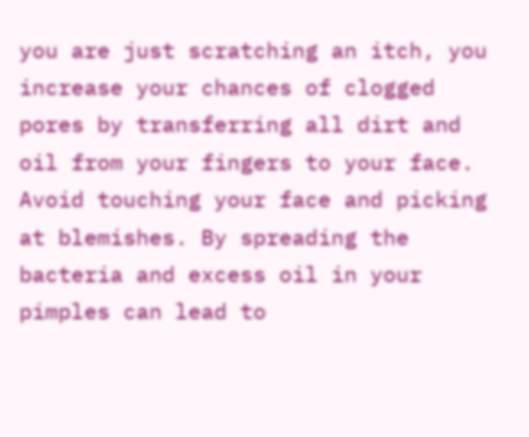you are just scratching an itch, you increase your chances of clogged pores by transferring all dirt and oil from your fingers to your face. Avoid touching your face and picking at blemishes. By spreading the bacteria and excess oil in your pimples can lead to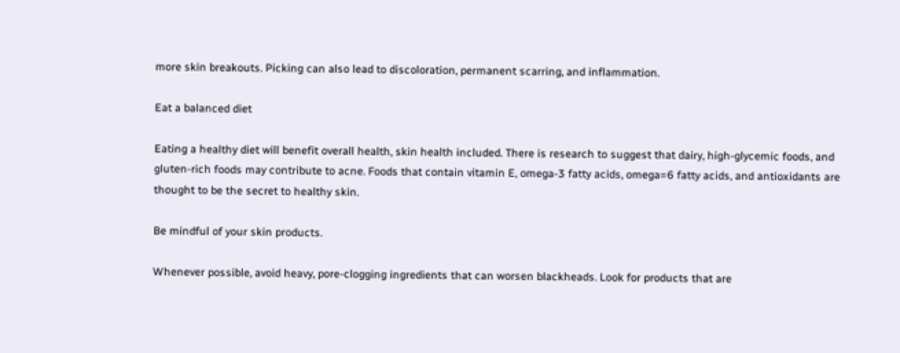more skin breakouts. Picking can also lead to discoloration, permanent scarring, and inflammation.

Eat a balanced diet

Eating a healthy diet will benefit overall health, skin health included. There is research to suggest that dairy, high-glycemic foods, and gluten-rich foods may contribute to acne. Foods that contain vitamin E, omega-3 fatty acids, omega=6 fatty acids, and antioxidants are thought to be the secret to healthy skin.

Be mindful of your skin products.

Whenever possible, avoid heavy, pore-clogging ingredients that can worsen blackheads. Look for products that are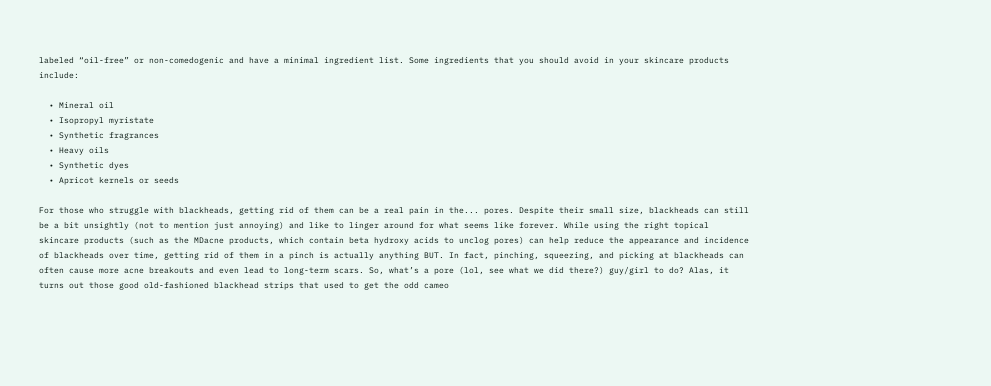labeled “oil-free” or non-comedogenic and have a minimal ingredient list. Some ingredients that you should avoid in your skincare products include:

  • Mineral oil
  • Isopropyl myristate
  • Synthetic fragrances
  • Heavy oils
  • Synthetic dyes
  • Apricot kernels or seeds

For those who struggle with blackheads, getting rid of them can be a real pain in the... pores. Despite their small size, blackheads can still be a bit unsightly (not to mention just annoying) and like to linger around for what seems like forever. While using the right topical skincare products (such as the MDacne products, which contain beta hydroxy acids to unclog pores) can help reduce the appearance and incidence of blackheads over time, getting rid of them in a pinch is actually anything BUT. In fact, pinching, squeezing, and picking at blackheads can often cause more acne breakouts and even lead to long-term scars. So, what’s a pore (lol, see what we did there?) guy/girl to do? Alas, it turns out those good old-fashioned blackhead strips that used to get the odd cameo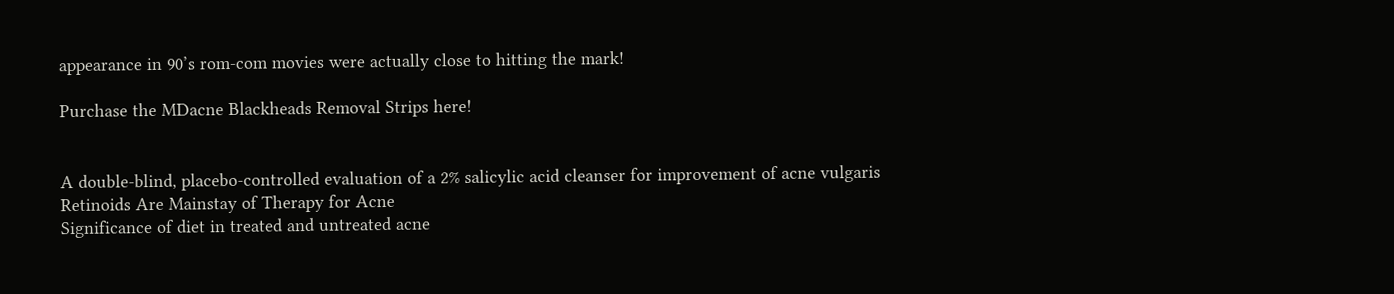appearance in 90’s rom-com movies were actually close to hitting the mark!

Purchase the MDacne Blackheads Removal Strips here!


A double-blind, placebo-controlled evaluation of a 2% salicylic acid cleanser for improvement of acne vulgaris
Retinoids Are Mainstay of Therapy for Acne
Significance of diet in treated and untreated acne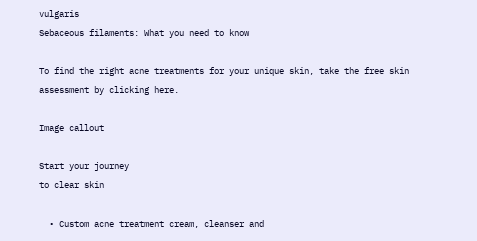vulgaris
Sebaceous filaments: What you need to know

To find the right acne treatments for your unique skin, take the free skin assessment by clicking here.

Image callout

Start your journey
to clear skin

  • Custom acne treatment cream, cleanser and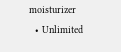moisturizer
  • Unlimited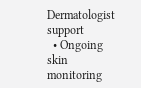Dermatologist support
  • Ongoing skin monitoring